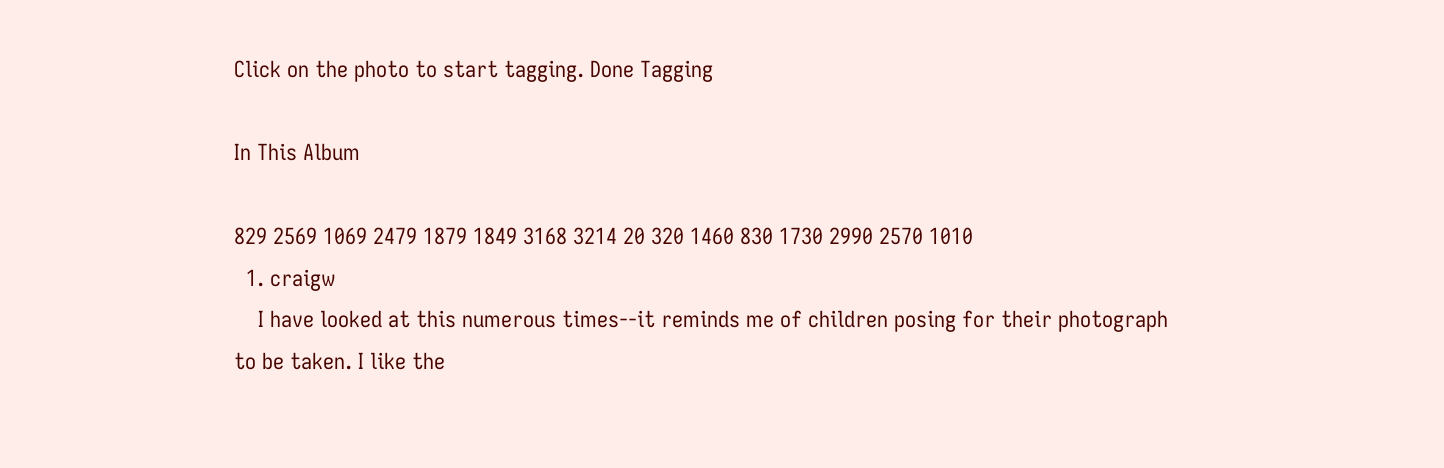Click on the photo to start tagging. Done Tagging

In This Album

829 2569 1069 2479 1879 1849 3168 3214 20 320 1460 830 1730 2990 2570 1010
  1. craigw
    I have looked at this numerous times--it reminds me of children posing for their photograph to be taken. I like the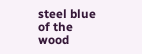steel blue of the wood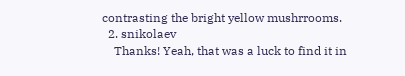contrasting the bright yellow mushrrooms.
  2. snikolaev
    Thanks! Yeah, that was a luck to find it in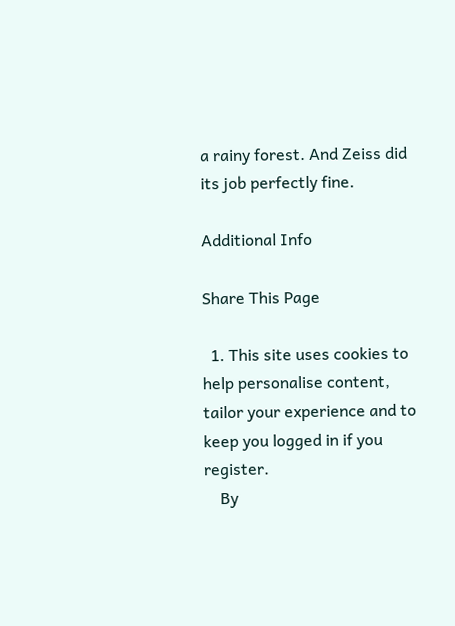a rainy forest. And Zeiss did its job perfectly fine.

Additional Info

Share This Page

  1. This site uses cookies to help personalise content, tailor your experience and to keep you logged in if you register.
    By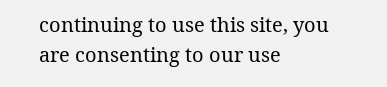continuing to use this site, you are consenting to our use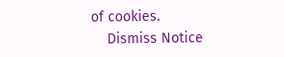of cookies.
    Dismiss Notice